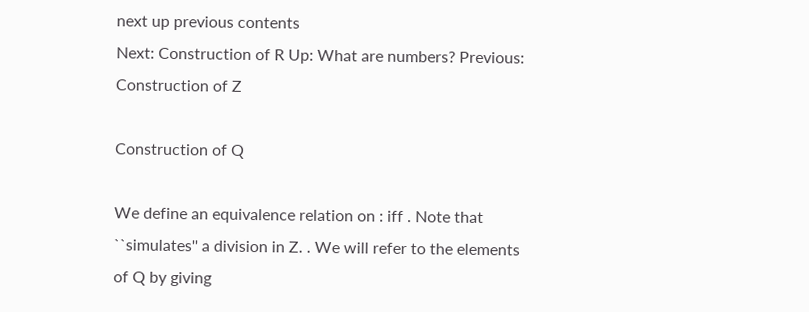next up previous contents
Next: Construction of R Up: What are numbers? Previous: Construction of Z

Construction of Q

We define an equivalence relation on : iff . Note that ``simulates'' a division in Z. . We will refer to the elements of Q by giving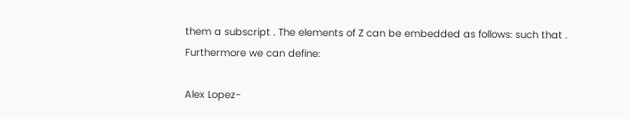them a subscript . The elements of Z can be embedded as follows: such that . Furthermore we can define:

Alex Lopez-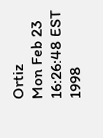Ortiz
Mon Feb 23 16:26:48 EST 1998